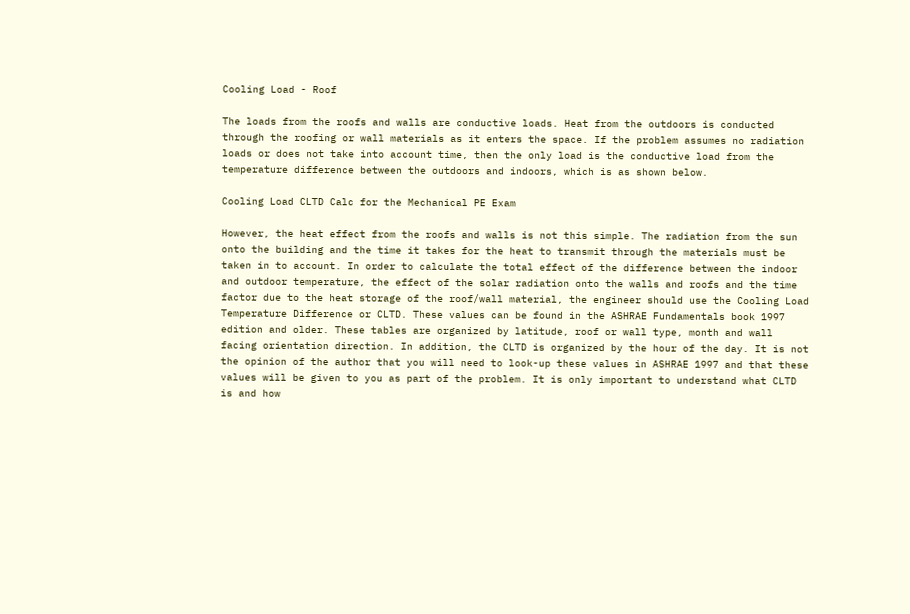Cooling Load - Roof

The loads from the roofs and walls are conductive loads. Heat from the outdoors is conducted through the roofing or wall materials as it enters the space. If the problem assumes no radiation loads or does not take into account time, then the only load is the conductive load from the temperature difference between the outdoors and indoors, which is as shown below.

Cooling Load CLTD Calc for the Mechanical PE Exam

However, the heat effect from the roofs and walls is not this simple. The radiation from the sun onto the building and the time it takes for the heat to transmit through the materials must be taken in to account. In order to calculate the total effect of the difference between the indoor and outdoor temperature, the effect of the solar radiation onto the walls and roofs and the time factor due to the heat storage of the roof/wall material, the engineer should use the Cooling Load Temperature Difference or CLTD. These values can be found in the ASHRAE Fundamentals book 1997 edition and older. These tables are organized by latitude, roof or wall type, month and wall facing orientation direction. In addition, the CLTD is organized by the hour of the day. It is not the opinion of the author that you will need to look-up these values in ASHRAE 1997 and that these values will be given to you as part of the problem. It is only important to understand what CLTD is and how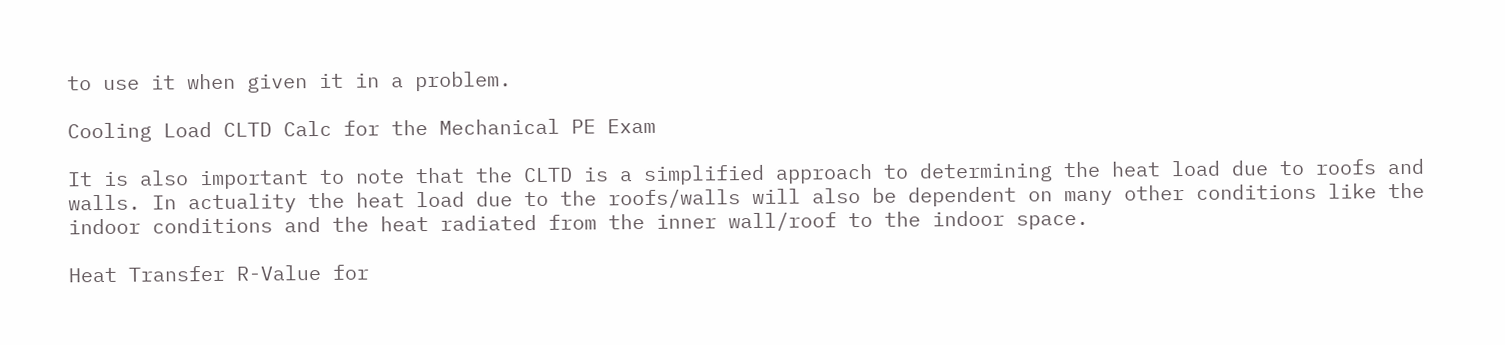to use it when given it in a problem.

Cooling Load CLTD Calc for the Mechanical PE Exam

It is also important to note that the CLTD is a simplified approach to determining the heat load due to roofs and walls. In actuality the heat load due to the roofs/walls will also be dependent on many other conditions like the indoor conditions and the heat radiated from the inner wall/roof to the indoor space.

Heat Transfer R-Value for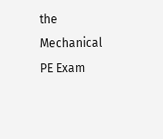the Mechanical PE Exam